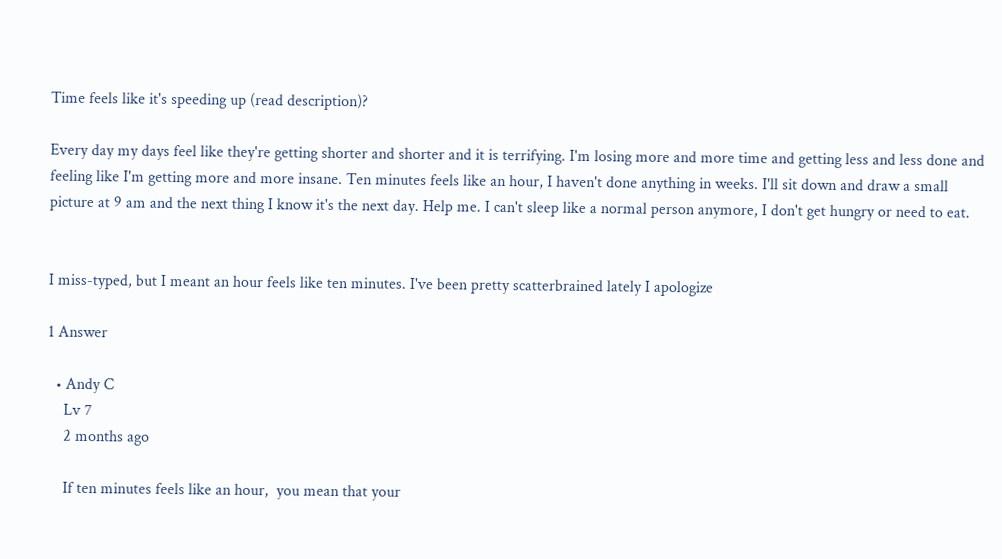Time feels like it's speeding up (read description)?

Every day my days feel like they're getting shorter and shorter and it is terrifying. I'm losing more and more time and getting less and less done and feeling like I'm getting more and more insane. Ten minutes feels like an hour, I haven't done anything in weeks. I'll sit down and draw a small picture at 9 am and the next thing I know it's the next day. Help me. I can't sleep like a normal person anymore, I don't get hungry or need to eat.


I miss-typed, but I meant an hour feels like ten minutes. I've been pretty scatterbrained lately I apologize

1 Answer

  • Andy C
    Lv 7
    2 months ago

    If ten minutes feels like an hour,  you mean that your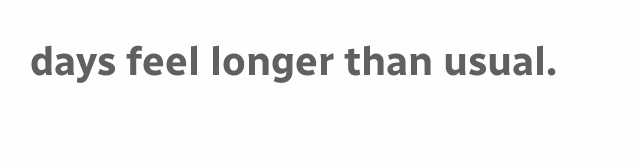days feel longer than usual.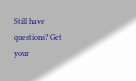Still have questions? Get your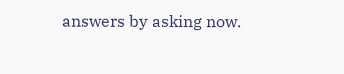answers by asking now.